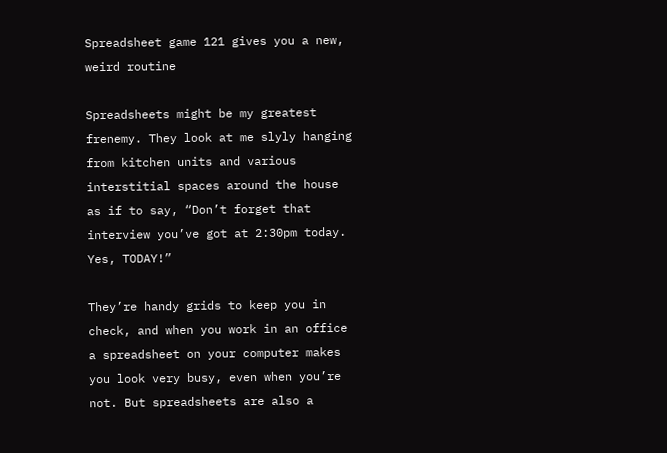Spreadsheet game 121 gives you a new, weird routine

Spreadsheets might be my greatest frenemy. They look at me slyly hanging from kitchen units and various interstitial spaces around the house as if to say, “Don’t forget that interview you’ve got at 2:30pm today. Yes, TODAY!”

They’re handy grids to keep you in check, and when you work in an office a spreadsheet on your computer makes you look very busy, even when you’re not. But spreadsheets are also a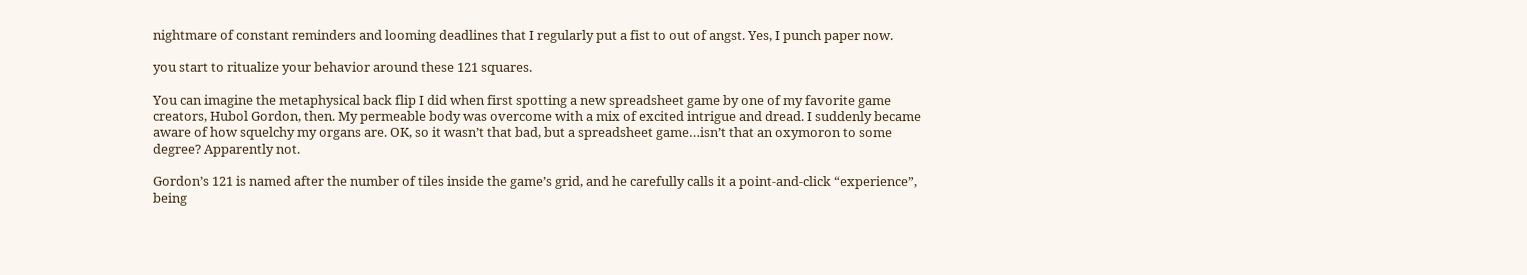nightmare of constant reminders and looming deadlines that I regularly put a fist to out of angst. Yes, I punch paper now.

you start to ritualize your behavior around these 121 squares.

You can imagine the metaphysical back flip I did when first spotting a new spreadsheet game by one of my favorite game creators, Hubol Gordon, then. My permeable body was overcome with a mix of excited intrigue and dread. I suddenly became aware of how squelchy my organs are. OK, so it wasn’t that bad, but a spreadsheet game…isn’t that an oxymoron to some degree? Apparently not.

Gordon’s 121 is named after the number of tiles inside the game’s grid, and he carefully calls it a point-and-click “experience”, being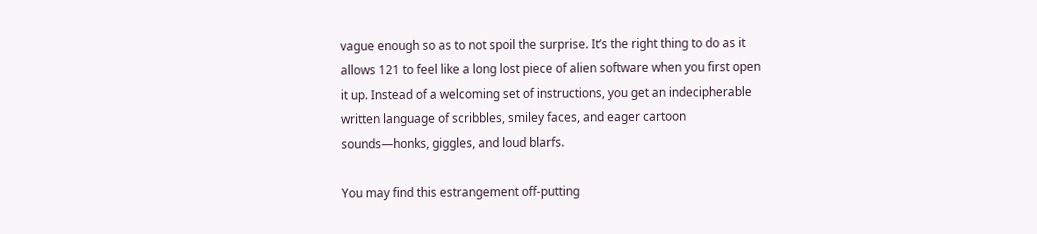vague enough so as to not spoil the surprise. It’s the right thing to do as it allows 121 to feel like a long lost piece of alien software when you first open it up. Instead of a welcoming set of instructions, you get an indecipherable written language of scribbles, smiley faces, and eager cartoon sounds—honks, giggles, and loud blarfs.

You may find this estrangement off-putting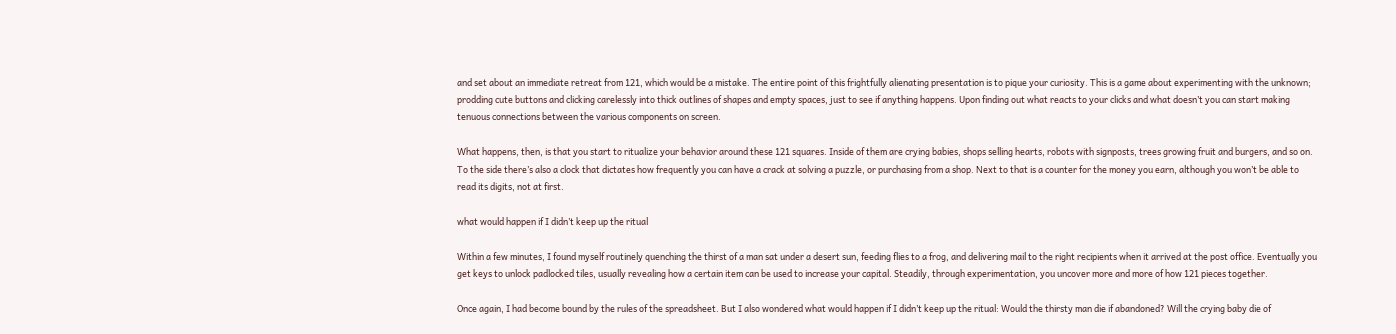and set about an immediate retreat from 121, which would be a mistake. The entire point of this frightfully alienating presentation is to pique your curiosity. This is a game about experimenting with the unknown; prodding cute buttons and clicking carelessly into thick outlines of shapes and empty spaces, just to see if anything happens. Upon finding out what reacts to your clicks and what doesn’t you can start making tenuous connections between the various components on screen.

What happens, then, is that you start to ritualize your behavior around these 121 squares. Inside of them are crying babies, shops selling hearts, robots with signposts, trees growing fruit and burgers, and so on. To the side there’s also a clock that dictates how frequently you can have a crack at solving a puzzle, or purchasing from a shop. Next to that is a counter for the money you earn, although you won’t be able to read its digits, not at first.

what would happen if I didn’t keep up the ritual

Within a few minutes, I found myself routinely quenching the thirst of a man sat under a desert sun, feeding flies to a frog, and delivering mail to the right recipients when it arrived at the post office. Eventually you get keys to unlock padlocked tiles, usually revealing how a certain item can be used to increase your capital. Steadily, through experimentation, you uncover more and more of how 121 pieces together.

Once again, I had become bound by the rules of the spreadsheet. But I also wondered what would happen if I didn’t keep up the ritual: Would the thirsty man die if abandoned? Will the crying baby die of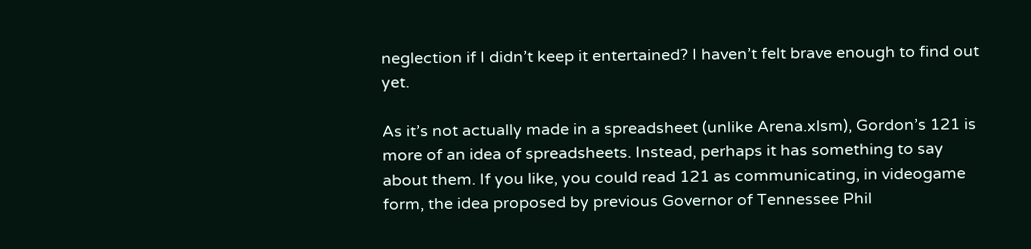neglection if I didn’t keep it entertained? I haven’t felt brave enough to find out yet.

As it’s not actually made in a spreadsheet (unlike Arena.xlsm), Gordon’s 121 is more of an idea of spreadsheets. Instead, perhaps it has something to say about them. If you like, you could read 121 as communicating, in videogame form, the idea proposed by previous Governor of Tennessee Phil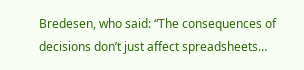Bredesen, who said: “The consequences of decisions don’t just affect spreadsheets…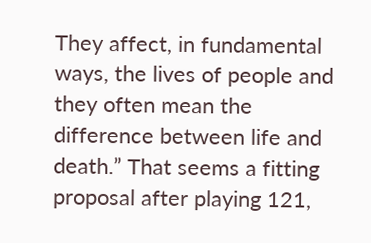They affect, in fundamental ways, the lives of people and they often mean the difference between life and death.” That seems a fitting proposal after playing 121,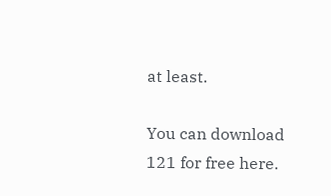at least.

You can download 121 for free here.